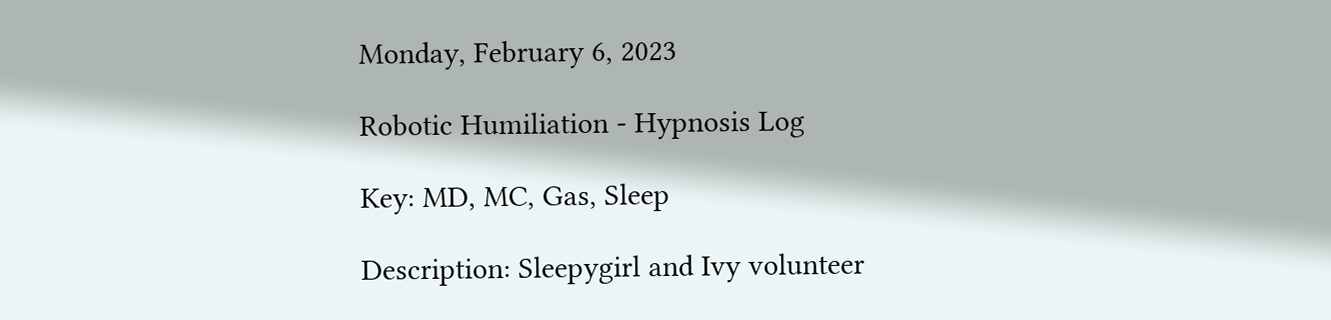Monday, February 6, 2023

Robotic Humiliation - Hypnosis Log

Key: MD, MC, Gas, Sleep

Description: Sleepygirl and Ivy volunteer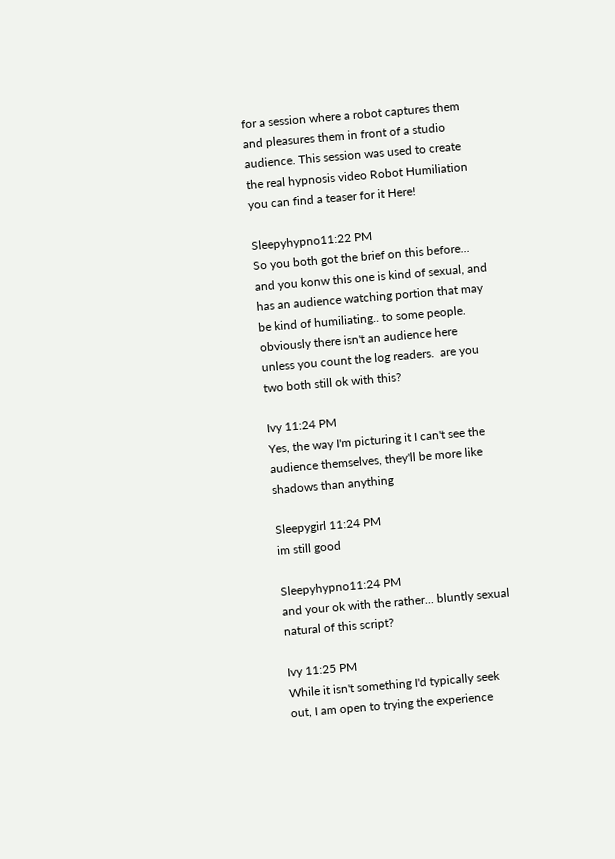for a session where a robot captures them and pleasures them in front of a studio audience. This session was used to create the real hypnosis video Robot Humiliation you can find a teaser for it Here!

Sleepyhypno11:22 PM
So you both got the brief on this before... and you konw this one is kind of sexual, and has an audience watching portion that may be kind of humiliating.. to some people.  obviously there isn't an audience here unless you count the log readers.  are you two both still ok with this?

Ivy 11:24 PM
Yes, the way I'm picturing it I can't see the audience themselves, they'll be more like shadows than anything

Sleepygirl 11:24 PM
im still good

Sleepyhypno11:24 PM
and your ok with the rather... bluntly sexual natural of this script?

Ivy 11:25 PM
While it isn't something I'd typically seek out, I am open to trying the experience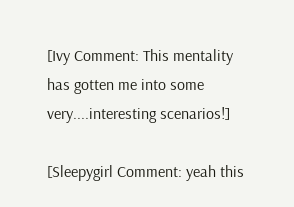[Ivy Comment: This mentality has gotten me into some very....interesting scenarios!]

[Sleepygirl Comment: yeah this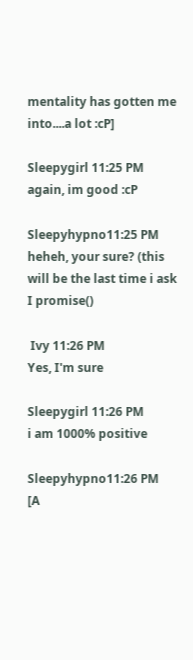mentality has gotten me into....a lot :cP]

Sleepygirl 11:25 PM
again, im good :cP

Sleepyhypno11:25 PM
heheh, your sure? (this will be the last time i ask I promise()

 Ivy 11:26 PM
Yes, I'm sure

Sleepygirl 11:26 PM
i am 1000% positive

Sleepyhypno11:26 PM
[A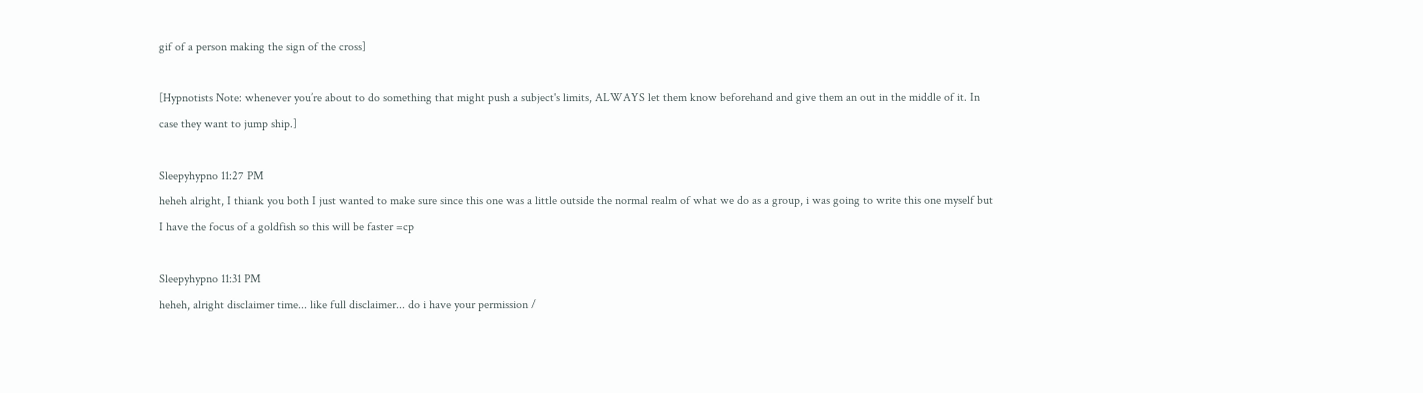gif of a person making the sign of the cross]

[Hypnotists Note: whenever you’re about to do something that might push a subject's limits, ALWAYS let them know beforehand and give them an out in the middle of it. In case they want to jump ship.]

Sleepyhypno 11:27 PM
heheh alright, I thiank you both I just wanted to make sure since this one was a little outside the normal realm of what we do as a group, i was going to write this one myself but I have the focus of a goldfish so this will be faster =cp

Sleepyhypno 11:31 PM
heheh, alright disclaimer time... like full disclaimer... do i have your permission /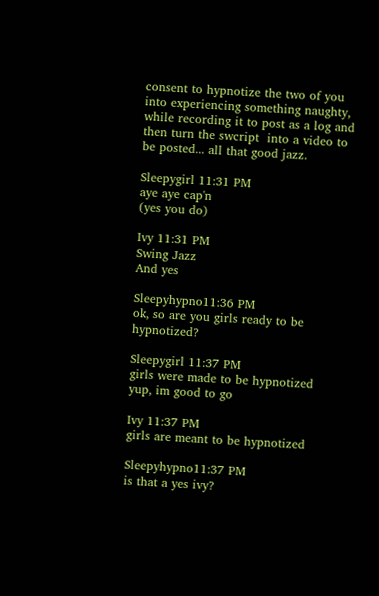consent to hypnotize the two of you into experiencing something naughty, while recording it to post as a log and then turn the swcript  into a video to be posted... all that good jazz.

Sleepygirl 11:31 PM
aye aye cap'n
(yes you do)

Ivy 11:31 PM
Swing Jazz
And yes

Sleepyhypno11:36 PM
ok, so are you girls ready to be hypnotized?

Sleepygirl 11:37 PM
girls were made to be hypnotized
yup, im good to go

Ivy 11:37 PM
girls are meant to be hypnotized

Sleepyhypno11:37 PM
is that a yes ivy?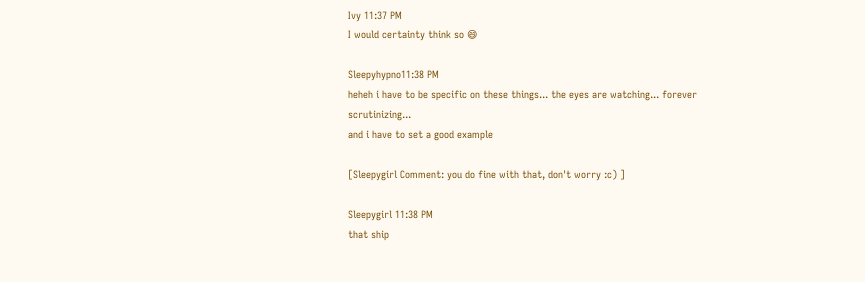Ivy 11:37 PM
I would certainty think so 😄

Sleepyhypno11:38 PM
heheh i have to be specific on these things... the eyes are watching... forever scrutinizing...
and i have to set a good example

[Sleepygirl Comment: you do fine with that, don't worry :c) ]

Sleepygirl 11:38 PM
that ship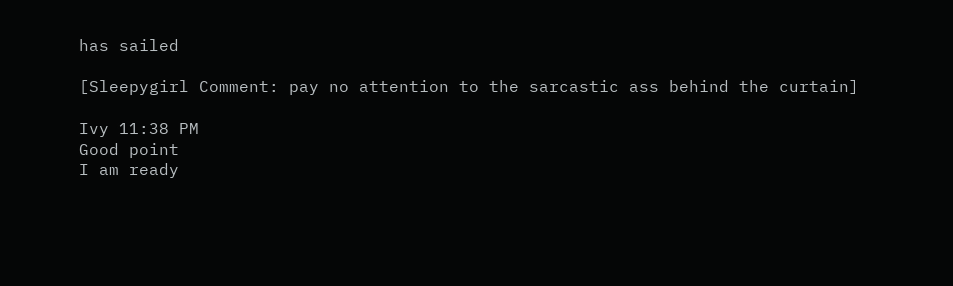has sailed

[Sleepygirl Comment: pay no attention to the sarcastic ass behind the curtain]

Ivy 11:38 PM
Good point
I am ready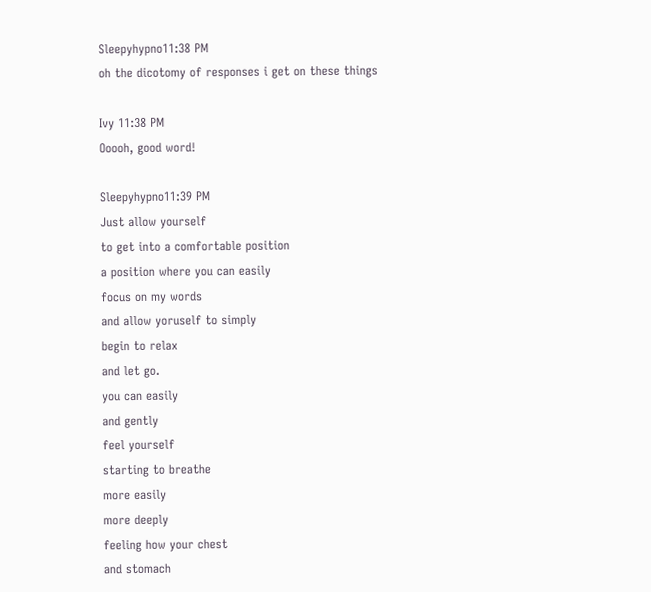Sleepyhypno11:38 PM
oh the dicotomy of responses i get on these things

Ivy 11:38 PM
Ooooh, good word!

Sleepyhypno11:39 PM
Just allow yourself
to get into a comfortable position
a position where you can easily
focus on my words
and allow yoruself to simply
begin to relax
and let go.
you can easily
and gently
feel yourself
starting to breathe
more easily
more deeply
feeling how your chest
and stomach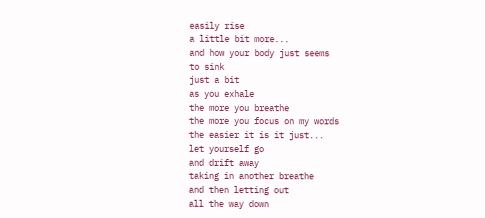easily rise
a little bit more...
and how your body just seems
to sink
just a bit
as you exhale
the more you breathe
the more you focus on my words
the easier it is it just...
let yourself go
and drift away
taking in another breathe
and then letting out
all the way down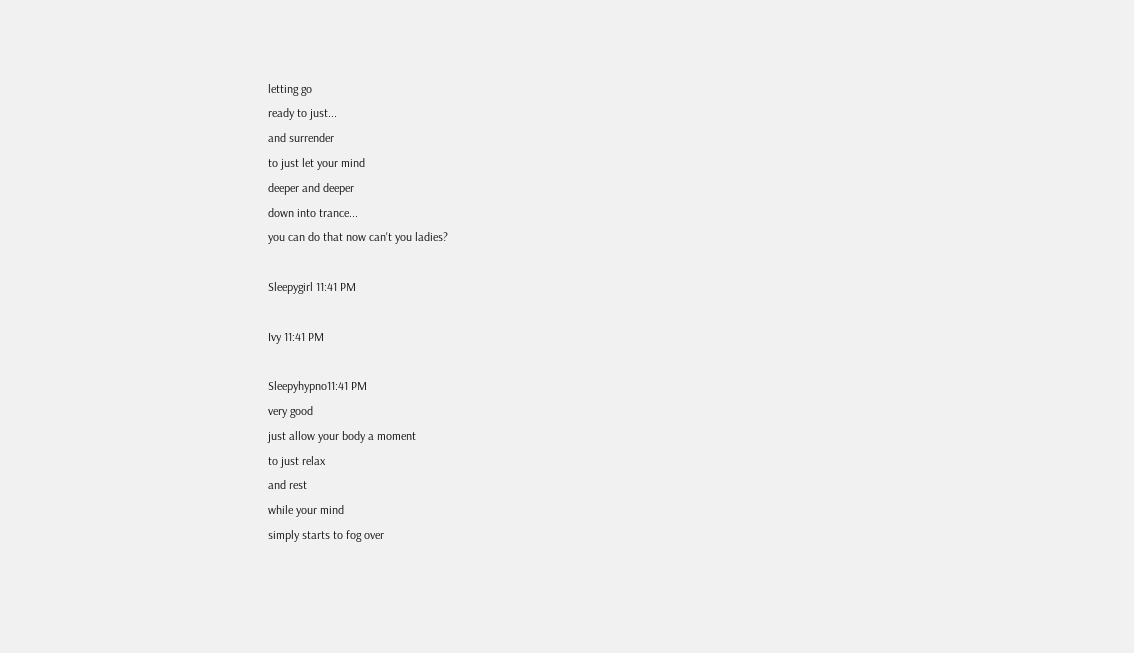letting go
ready to just...
and surrender
to just let your mind
deeper and deeper
down into trance...
you can do that now can't you ladies?

Sleepygirl 11:41 PM

Ivy 11:41 PM

Sleepyhypno11:41 PM
very good
just allow your body a moment
to just relax
and rest
while your mind
simply starts to fog over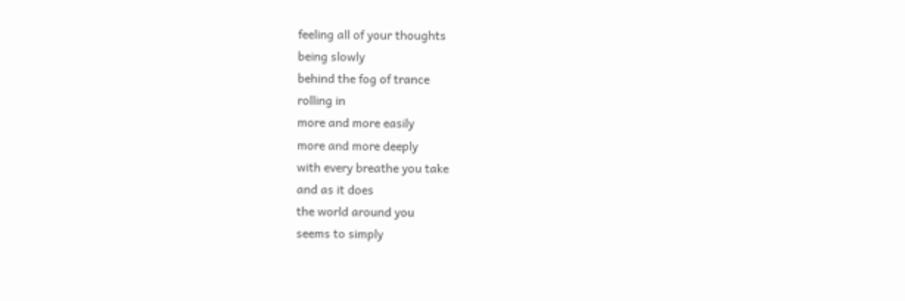feeling all of your thoughts
being slowly
behind the fog of trance
rolling in
more and more easily
more and more deeply
with every breathe you take
and as it does
the world around you
seems to simply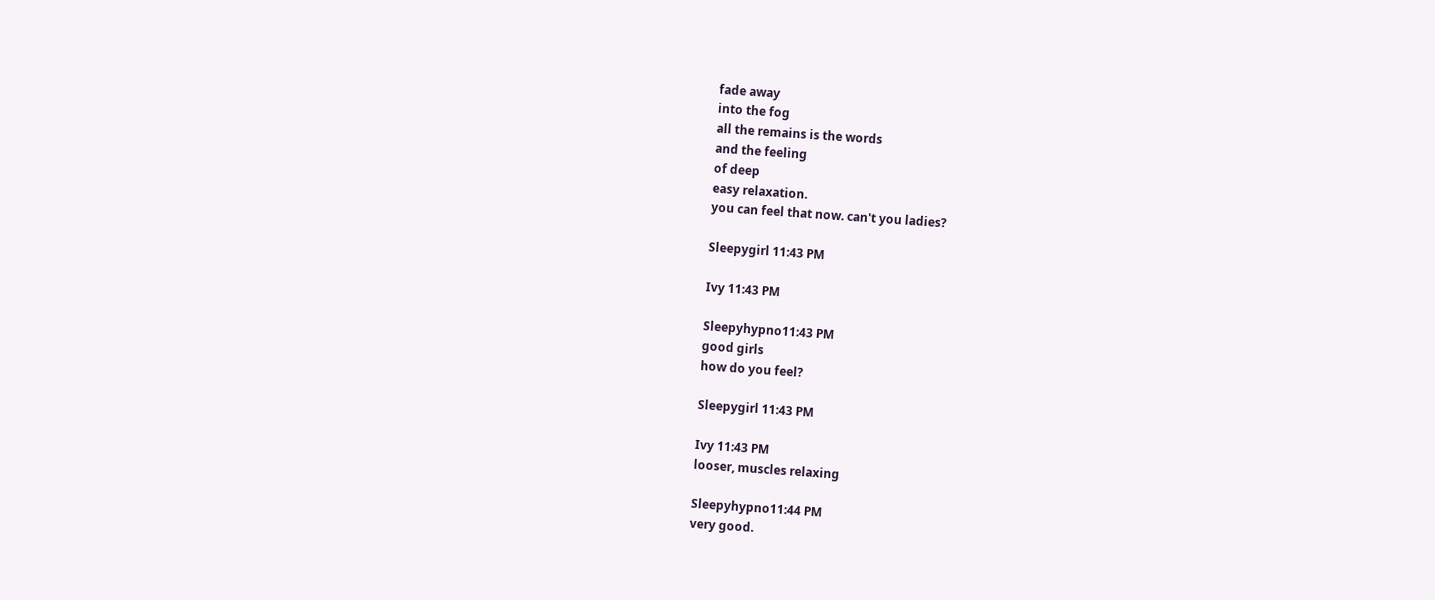fade away
into the fog
all the remains is the words
and the feeling
of deep
easy relaxation.
you can feel that now. can't you ladies?

Sleepygirl 11:43 PM

Ivy 11:43 PM

Sleepyhypno11:43 PM
good girls
how do you feel?

Sleepygirl 11:43 PM

Ivy 11:43 PM
looser, muscles relaxing

Sleepyhypno11:44 PM
very good.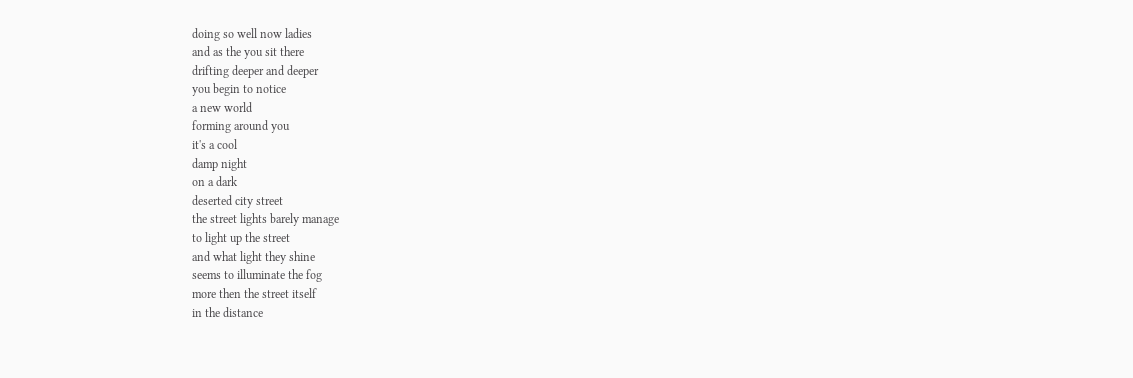doing so well now ladies
and as the you sit there
drifting deeper and deeper
you begin to notice
a new world
forming around you
it's a cool
damp night
on a dark
deserted city street
the street lights barely manage
to light up the street
and what light they shine
seems to illuminate the fog
more then the street itself
in the distance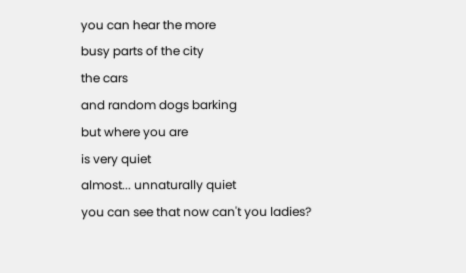you can hear the more
busy parts of the city
the cars
and random dogs barking
but where you are
is very quiet
almost... unnaturally quiet
you can see that now can't you ladies?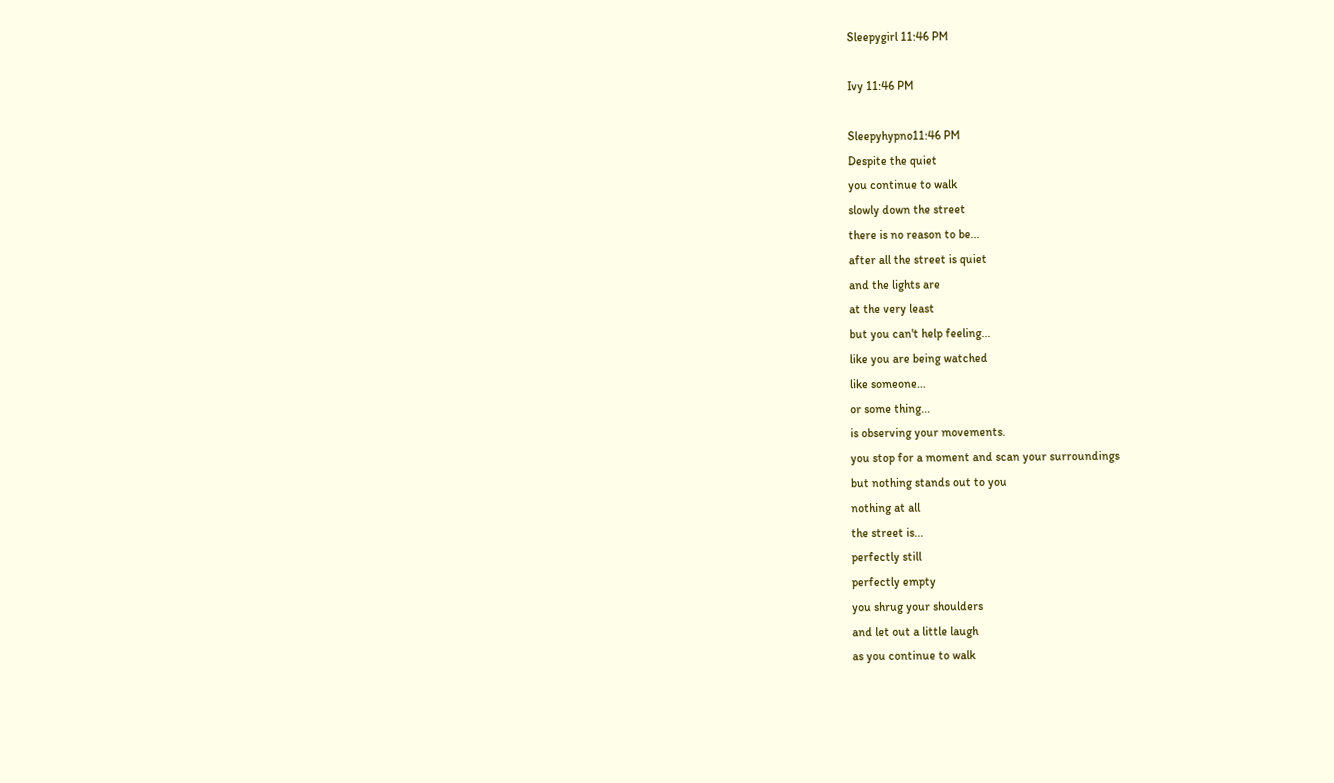Sleepygirl 11:46 PM

Ivy 11:46 PM

Sleepyhypno11:46 PM
Despite the quiet
you continue to walk
slowly down the street
there is no reason to be...
after all the street is quiet
and the lights are
at the very least
but you can't help feeling...
like you are being watched
like someone...
or some thing...
is observing your movements.
you stop for a moment and scan your surroundings
but nothing stands out to you
nothing at all
the street is...
perfectly still
perfectly empty
you shrug your shoulders
and let out a little laugh
as you continue to walk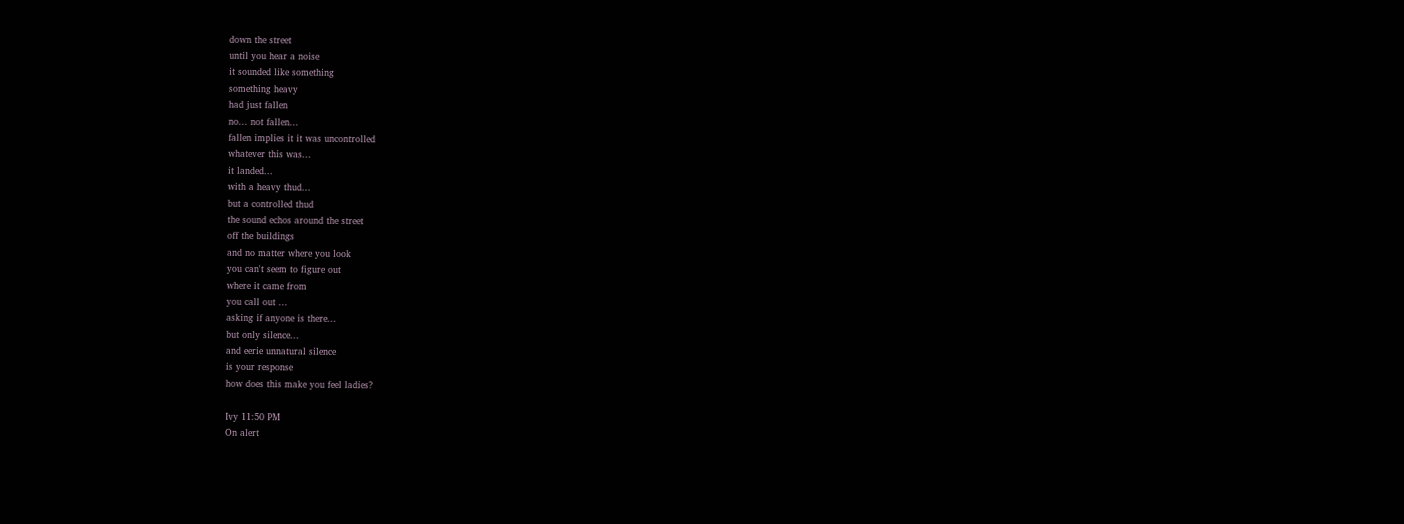down the street
until you hear a noise
it sounded like something
something heavy
had just fallen
no... not fallen...
fallen implies it it was uncontrolled
whatever this was...
it landed...
with a heavy thud...
but a controlled thud
the sound echos around the street
off the buildings
and no matter where you look
you can't seem to figure out
where it came from
you call out ...
asking if anyone is there...
but only silence...
and eerie unnatural silence
is your response
how does this make you feel ladies?

Ivy 11:50 PM
On alert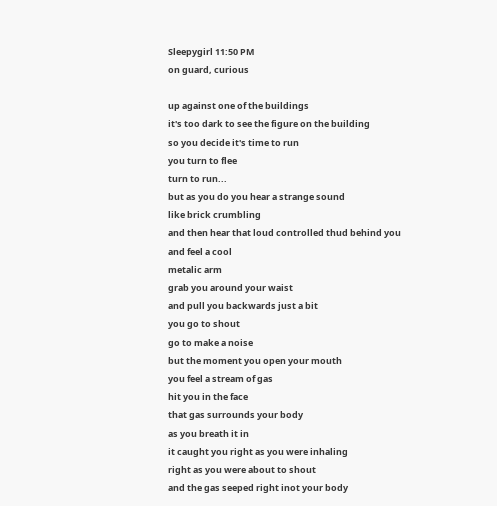Sleepygirl 11:50 PM
on guard, curious

up against one of the buildings
it's too dark to see the figure on the building
so you decide it's time to run
you turn to flee
turn to run...
but as you do you hear a strange sound
like brick crumbling
and then hear that loud controlled thud behind you
and feel a cool
metalic arm
grab you around your waist
and pull you backwards just a bit
you go to shout
go to make a noise
but the moment you open your mouth
you feel a stream of gas
hit you in the face
that gas surrounds your body
as you breath it in
it caught you right as you were inhaling
right as you were about to shout
and the gas seeped right inot your body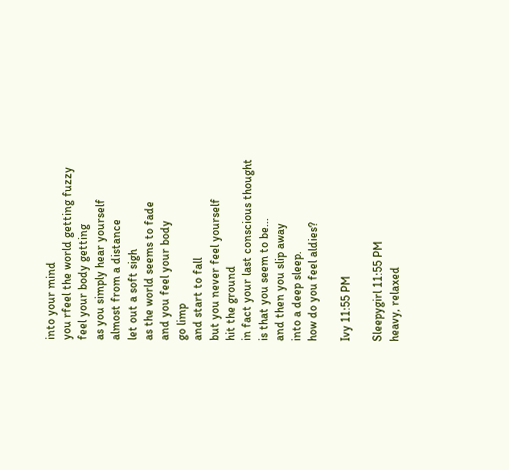into your mind
you rfeel the world getting fuzzy
feel your body getting
as you simply hear yourself
almost from a distance
let out a soft sigh
as the world seems to fade
and you feel your body
go limp
and start to fall
but you never feel yourself
hit the ground
in fact your last conscious thought
is that you seem to be...
and then you slip away
into a deep sleep.
how do you feel aldies?

Ivy 11:55 PM

Sleepygirl 11:55 PM
heavy, relaxed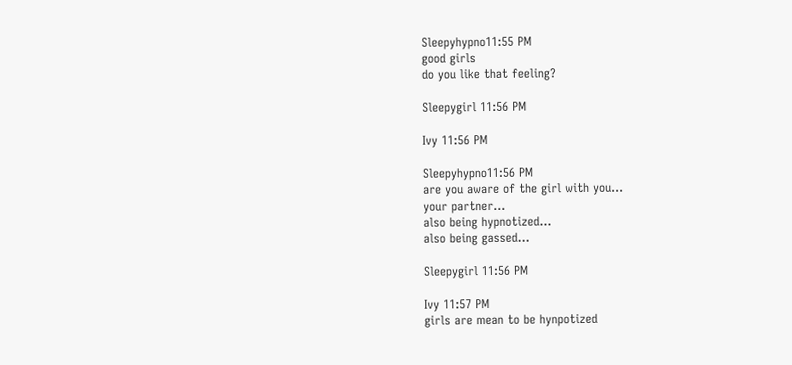Sleepyhypno11:55 PM
good girls
do you like that feeling?

Sleepygirl 11:56 PM

Ivy 11:56 PM

Sleepyhypno11:56 PM
are you aware of the girl with you...
your partner...
also being hypnotized...
also being gassed...

Sleepygirl 11:56 PM

Ivy 11:57 PM
girls are mean to be hynpotized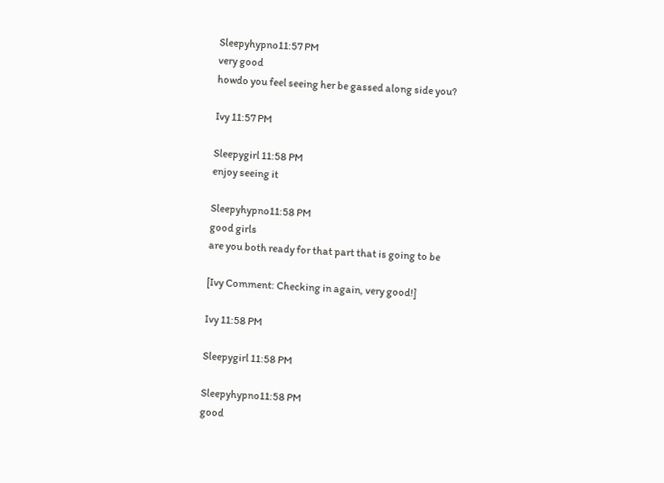Sleepyhypno11:57 PM
very good
howdo you feel seeing her be gassed along side you?

Ivy 11:57 PM

Sleepygirl 11:58 PM
enjoy seeing it

Sleepyhypno11:58 PM
good girls
are you both ready for that part that is going to be

[Ivy Comment: Checking in again, very good!]

Ivy 11:58 PM

Sleepygirl 11:58 PM

Sleepyhypno11:58 PM
good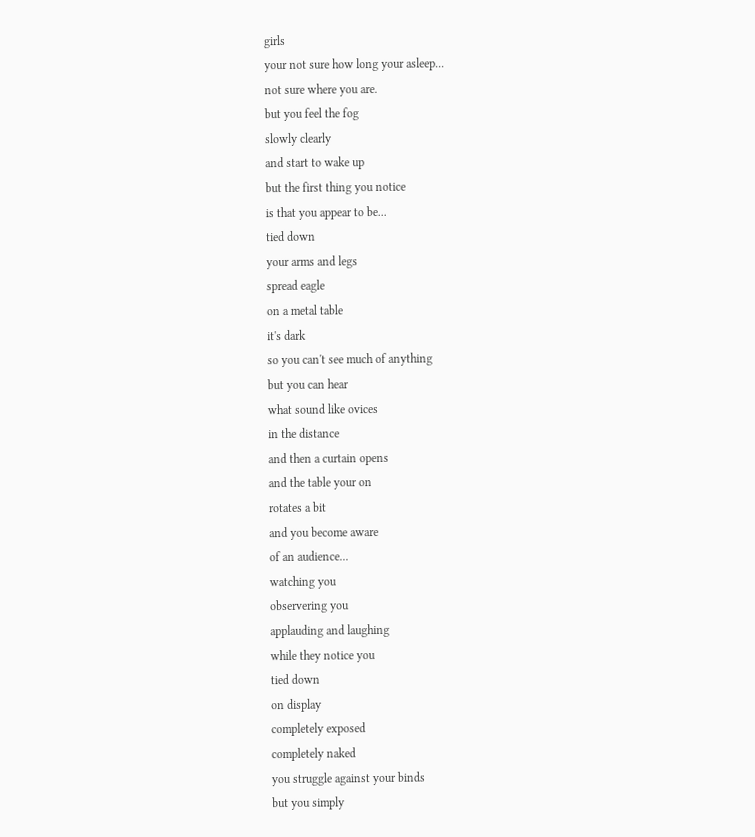girls
your not sure how long your asleep...
not sure where you are.
but you feel the fog
slowly clearly
and start to wake up
but the first thing you notice
is that you appear to be...
tied down
your arms and legs
spread eagle
on a metal table
it's dark
so you can't see much of anything
but you can hear
what sound like ovices
in the distance
and then a curtain opens
and the table your on
rotates a bit
and you become aware
of an audience...
watching you
observering you
applauding and laughing
while they notice you
tied down
on display
completely exposed
completely naked
you struggle against your binds
but you simply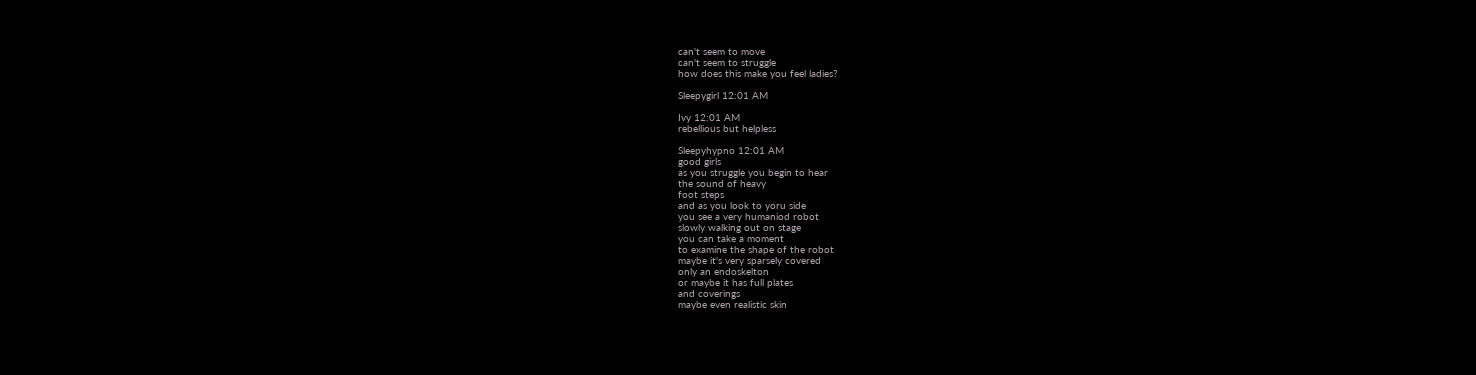can't seem to move
can't seem to struggle
how does this make you feel ladies?

Sleepygirl 12:01 AM

Ivy 12:01 AM
rebellious but helpless

Sleepyhypno 12:01 AM
good girls
as you struggle you begin to hear
the sound of heavy
foot steps
and as you look to yoru side
you see a very humaniod robot
slowly walking out on stage
you can take a moment
to examine the shape of the robot
maybe it's very sparsely covered
only an endoskelton
or maybe it has full plates
and coverings
maybe even realistic skin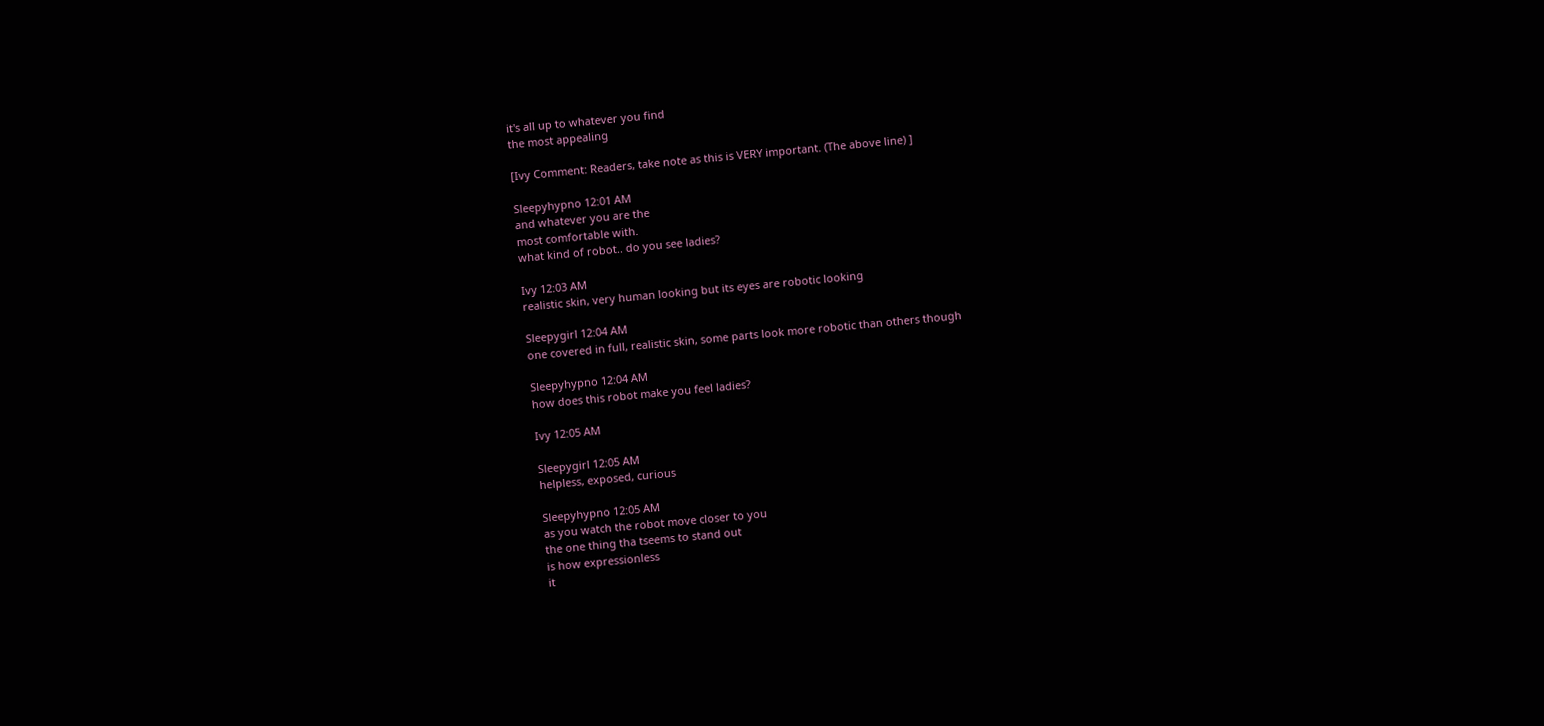it's all up to whatever you find
the most appealing

[Ivy Comment: Readers, take note as this is VERY important. (The above line) ]

Sleepyhypno 12:01 AM
and whatever you are the
most comfortable with.
what kind of robot.. do you see ladies?

Ivy 12:03 AM
realistic skin, very human looking but its eyes are robotic looking

Sleepygirl 12:04 AM
one covered in full, realistic skin, some parts look more robotic than others though

Sleepyhypno 12:04 AM
how does this robot make you feel ladies?

Ivy 12:05 AM

Sleepygirl 12:05 AM
helpless, exposed, curious

Sleepyhypno 12:05 AM
as you watch the robot move closer to you
the one thing tha tseems to stand out
is how expressionless
it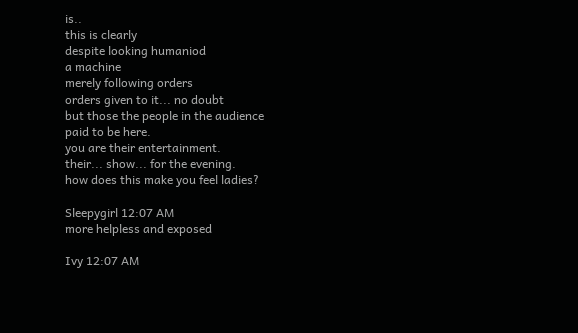is..
this is clearly
despite looking humaniod
a machine
merely following orders
orders given to it... no doubt
but those the people in the audience
paid to be here.
you are their entertainment.
their... show... for the evening.
how does this make you feel ladies?

Sleepygirl 12:07 AM
more helpless and exposed

Ivy 12:07 AM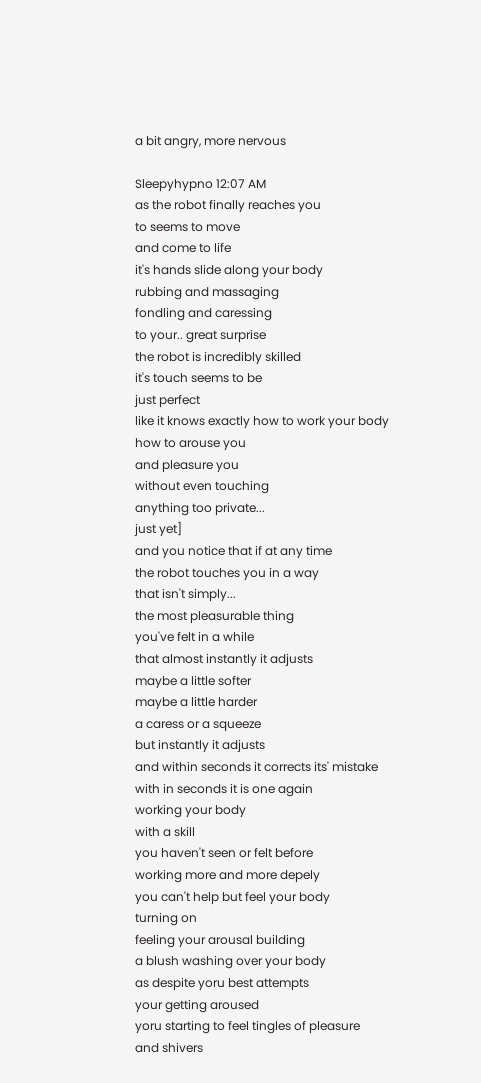a bit angry, more nervous

Sleepyhypno 12:07 AM
as the robot finally reaches you
to seems to move
and come to life
it's hands slide along your body
rubbing and massaging
fondling and caressing
to your.. great surprise
the robot is incredibly skilled
it's touch seems to be
just perfect
like it knows exactly how to work your body
how to arouse you
and pleasure you
without even touching
anything too private...
just yet]
and you notice that if at any time
the robot touches you in a way
that isn't simply...
the most pleasurable thing
you've felt in a while
that almost instantly it adjusts
maybe a little softer
maybe a little harder
a caress or a squeeze
but instantly it adjusts
and within seconds it corrects its' mistake
with in seconds it is one again
working your body
with a skill
you haven't seen or felt before
working more and more depely
you can't help but feel your body
turning on
feeling your arousal building
a blush washing over your body
as despite yoru best attempts
your getting aroused
yoru starting to feel tingles of pleasure
and shivers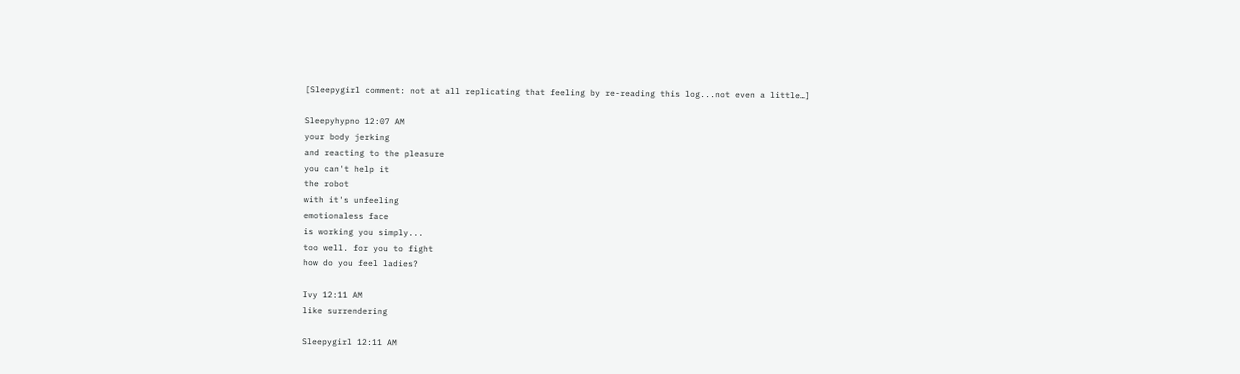[Sleepygirl comment: not at all replicating that feeling by re-reading this log...not even a little…]

Sleepyhypno 12:07 AM
your body jerking
and reacting to the pleasure
you can't help it
the robot
with it's unfeeling
emotionaless face
is working you simply...
too well. for you to fight
how do you feel ladies?

Ivy 12:11 AM
like surrendering

Sleepygirl 12:11 AM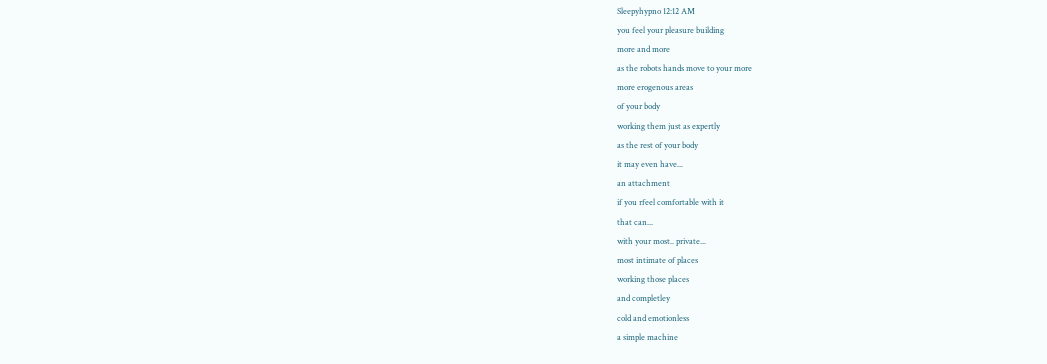Sleepyhypno 12:12 AM
you feel your pleasure building
more and more
as the robots hands move to your more
more erogenous areas
of your body
working them just as expertly
as the rest of your body
it may even have...
an attachment
if you rfeel comfortable with it
that can...
with your most.. private...
most intimate of places
working those places
and completley
cold and emotionless
a simple machine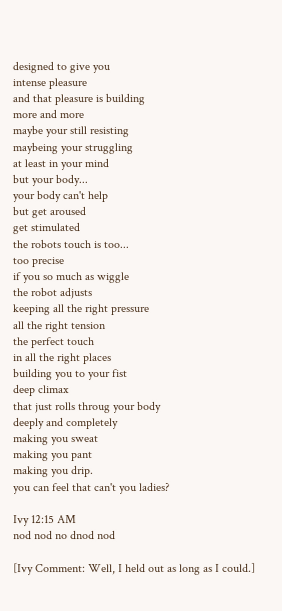designed to give you
intense pleasure
and that pleasure is building
more and more
maybe your still resisting
maybeing your struggling
at least in your mind
but your body...
your body can't help
but get aroused
get stimulated
the robots touch is too...
too precise
if you so much as wiggle
the robot adjusts
keeping all the right pressure
all the right tension
the perfect touch
in all the right places
building you to your fist
deep climax
that just rolls throug your body
deeply and completely
making you sweat
making you pant
making you drip.
you can feel that can't you ladies?

Ivy 12:15 AM
nod nod no dnod nod

[Ivy Comment: Well, I held out as long as I could.]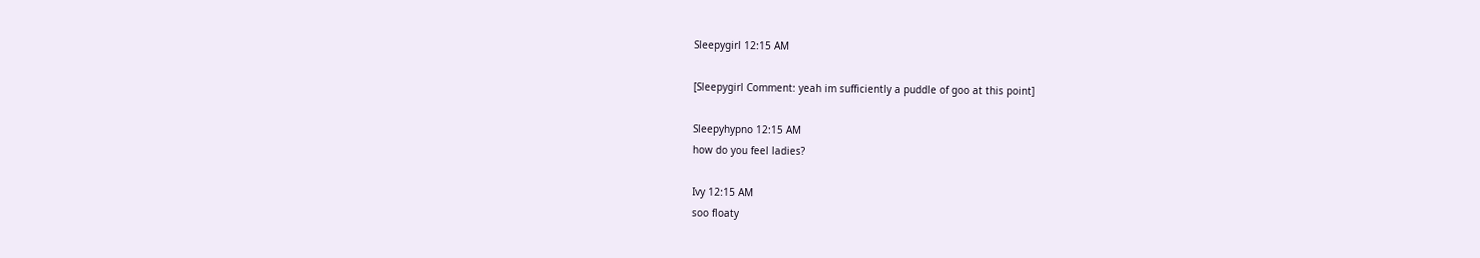Sleepygirl 12:15 AM

[Sleepygirl Comment: yeah im sufficiently a puddle of goo at this point]

Sleepyhypno 12:15 AM
how do you feel ladies?

Ivy 12:15 AM
soo floaty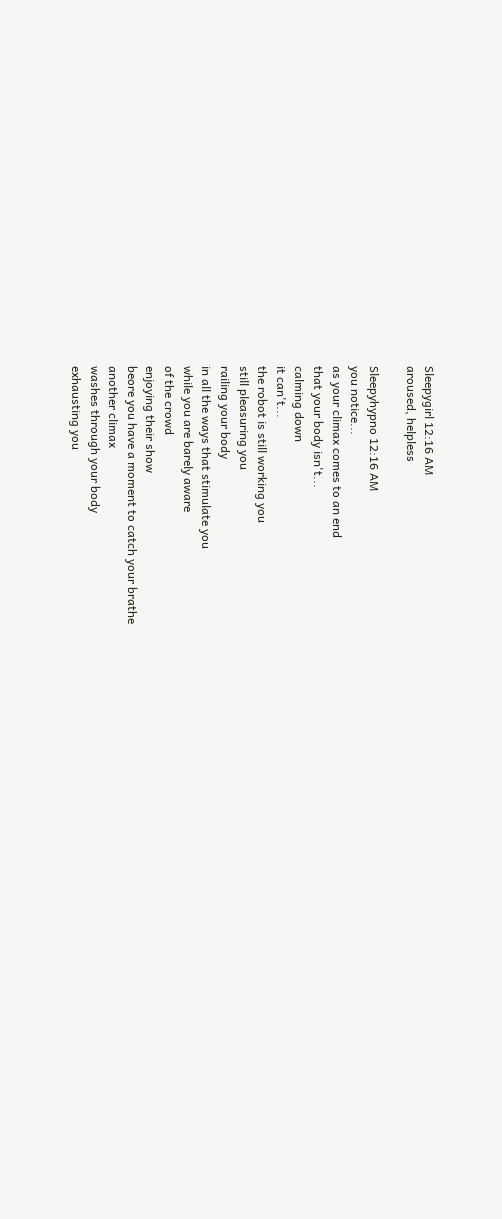Sleepygirl 12:16 AM
aroused, helpless

Sleepyhypno 12:16 AM
you notice...
as your climax comes to an end
that your body isn't...
calming down
it can't...
the robot is still working you
still pleasuring you
railing your body
in all the ways that stimulate you
while you are barely aware
of the crowd
enjoying their show
beore you have a moment to catch your brathe
another climax
washes through your body
exhausting you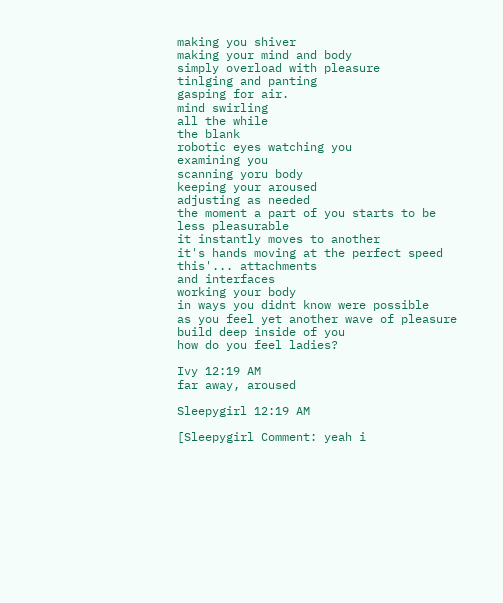making you shiver
making your mind and body
simply overload with pleasure
tinlging and panting
gasping for air.
mind swirling
all the while
the blank
robotic eyes watching you
examining you
scanning yoru body
keeping your aroused
adjusting as needed
the moment a part of you starts to be
less pleasurable
it instantly moves to another
it's hands moving at the perfect speed
this'... attachments
and interfaces
working your body
in ways you didnt know were possible
as you feel yet another wave of pleasure
build deep inside of you
how do you feel ladies?

Ivy 12:19 AM
far away, aroused

Sleepygirl 12:19 AM

[Sleepygirl Comment: yeah i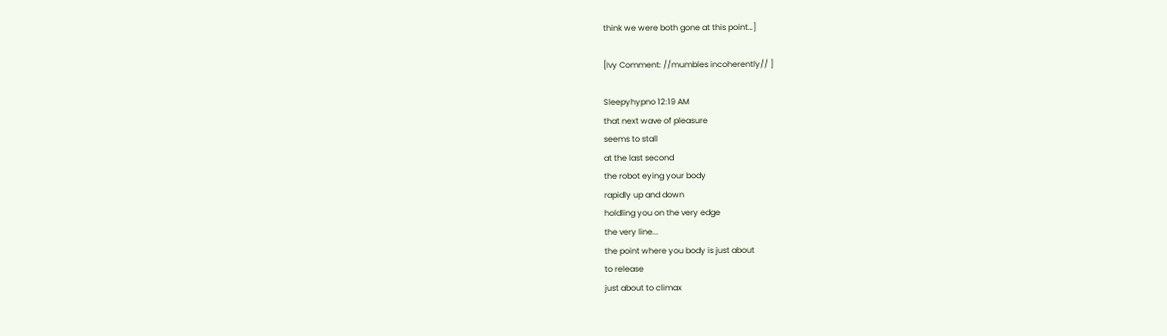think we were both gone at this point…]

[Ivy Comment: //mumbles incoherently// ]

Sleepyhypno 12:19 AM
that next wave of pleasure
seems to stall
at the last second
the robot eying your body
rapidly up and down
holdling you on the very edge
the very line...
the point where you body is just about
to release
just about to climax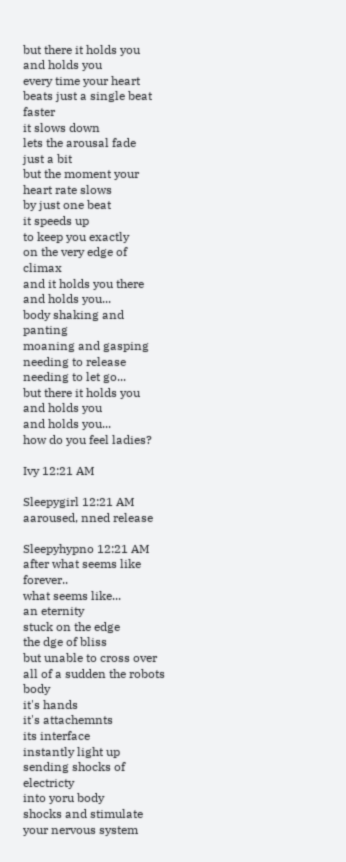but there it holds you
and holds you
every time your heart beats just a single beat faster
it slows down
lets the arousal fade
just a bit
but the moment your heart rate slows
by just one beat
it speeds up
to keep you exactly
on the very edge of climax
and it holds you there
and holds you...
body shaking and panting
moaning and gasping
needing to release
needing to let go...
but there it holds you
and holds you
and holds you...
how do you feel ladies?

Ivy 12:21 AM

Sleepygirl 12:21 AM
aaroused, nned release

Sleepyhypno 12:21 AM
after what seems like forever..
what seems like...
an eternity
stuck on the edge
the dge of bliss
but unable to cross over
all of a sudden the robots body
it's hands
it's attachemnts
its interface
instantly light up
sending shocks of electricty
into yoru body
shocks and stimulate your nervous system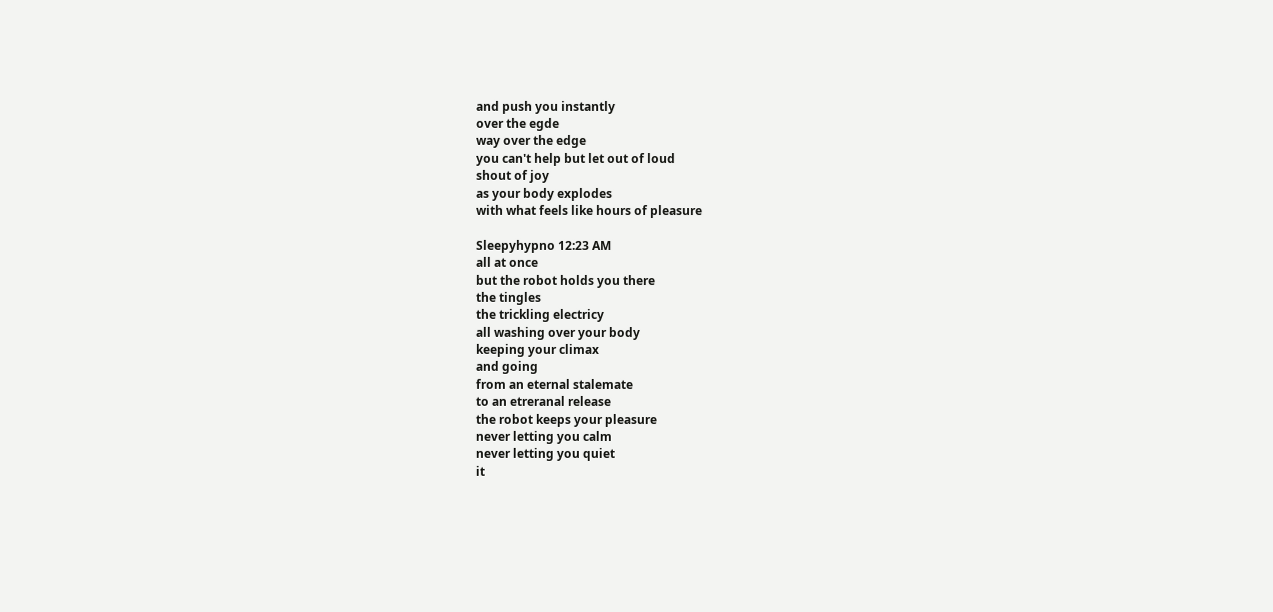and push you instantly
over the egde
way over the edge
you can't help but let out of loud
shout of joy
as your body explodes
with what feels like hours of pleasure

Sleepyhypno 12:23 AM
all at once
but the robot holds you there
the tingles
the trickling electricy
all washing over your body
keeping your climax
and going
from an eternal stalemate
to an etreranal release
the robot keeps your pleasure
never letting you calm
never letting you quiet
it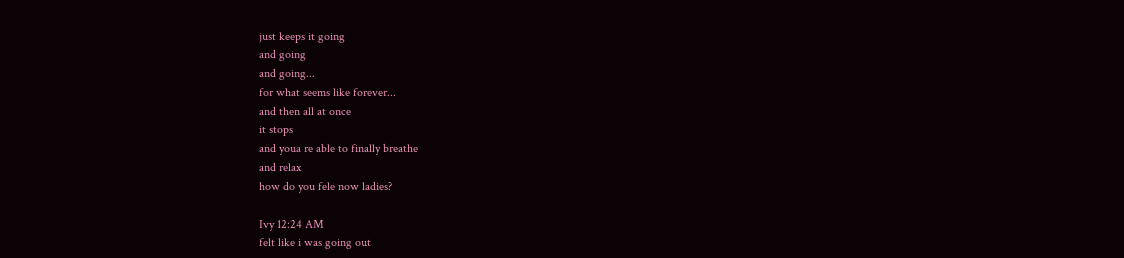just keeps it going
and going
and going...
for what seems like forever...
and then all at once
it stops
and youa re able to finally breathe
and relax
how do you fele now ladies?

Ivy 12:24 AM
felt like i was going out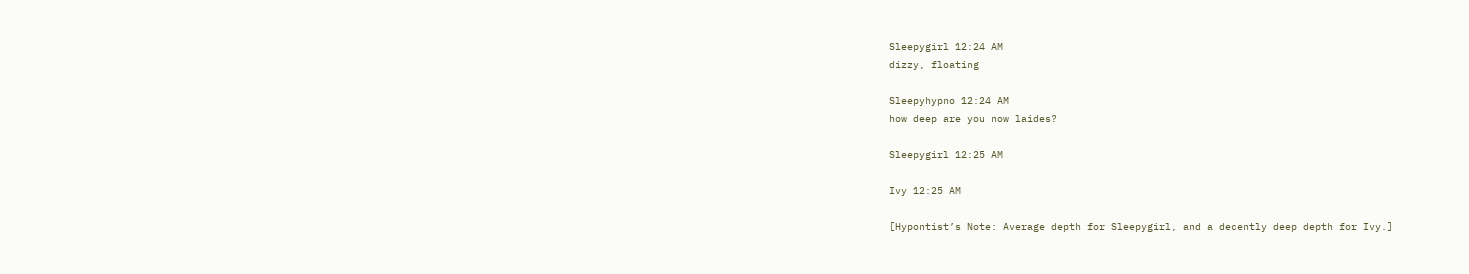Sleepygirl 12:24 AM
dizzy, floating

Sleepyhypno 12:24 AM
how deep are you now laides?

Sleepygirl 12:25 AM

Ivy 12:25 AM

[Hypontist’s Note: Average depth for Sleepygirl, and a decently deep depth for Ivy.]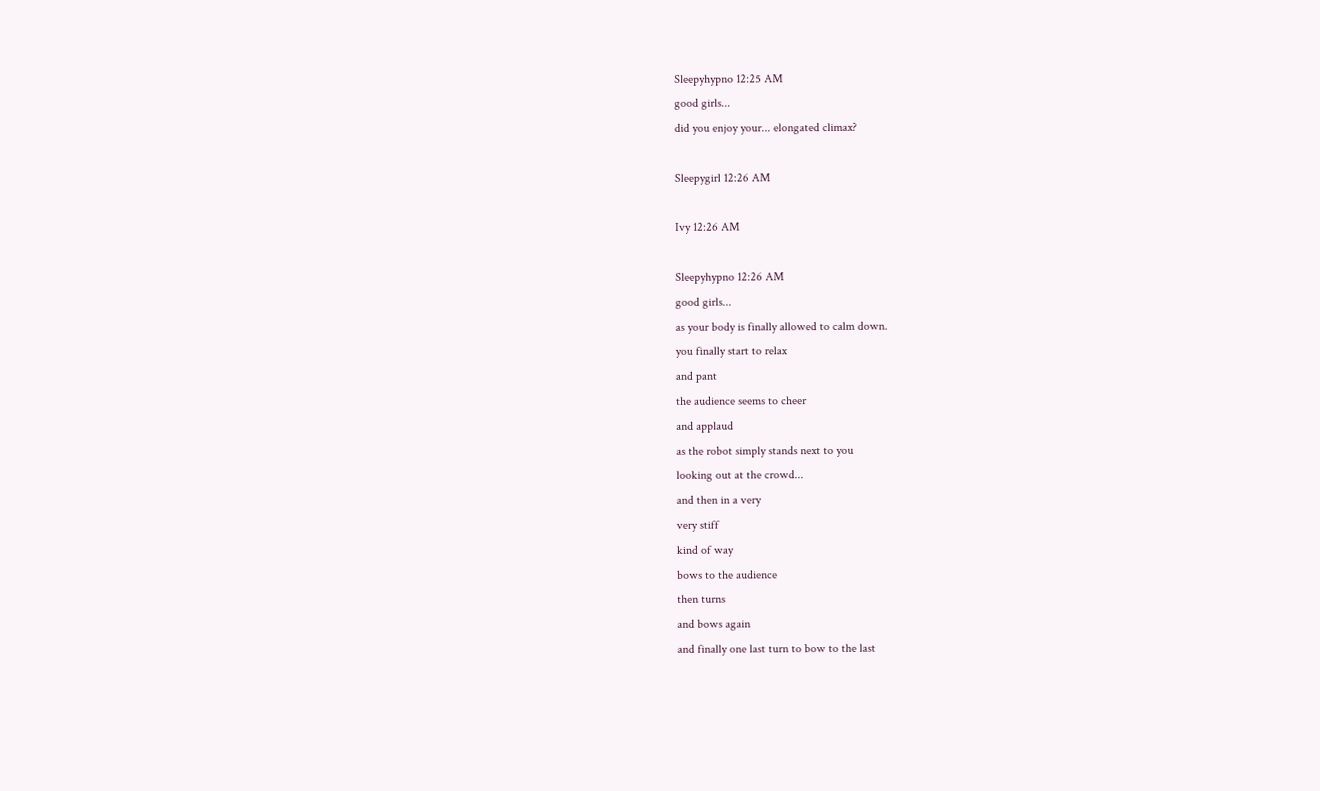Sleepyhypno 12:25 AM
good girls...
did you enjoy your... elongated climax?

Sleepygirl 12:26 AM

Ivy 12:26 AM

Sleepyhypno 12:26 AM
good girls...
as your body is finally allowed to calm down.
you finally start to relax
and pant
the audience seems to cheer
and applaud
as the robot simply stands next to you
looking out at the crowd...
and then in a very
very stiff
kind of way
bows to the audience
then turns
and bows again
and finally one last turn to bow to the last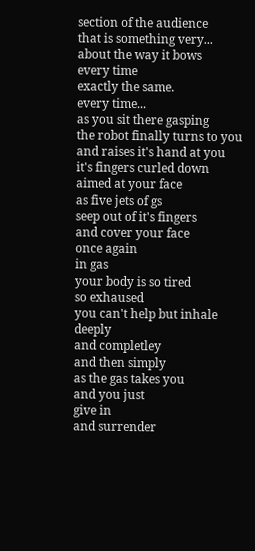section of the audience
that is something very...
about the way it bows
every time
exactly the same.
every time...
as you sit there gasping
the robot finally turns to you
and raises it's hand at you
it's fingers curled down
aimed at your face
as five jets of gs
seep out of it's fingers
and cover your face
once again
in gas
your body is so tired
so exhaused
you can't help but inhale deeply
and completley
and then simply
as the gas takes you
and you just
give in
and surrender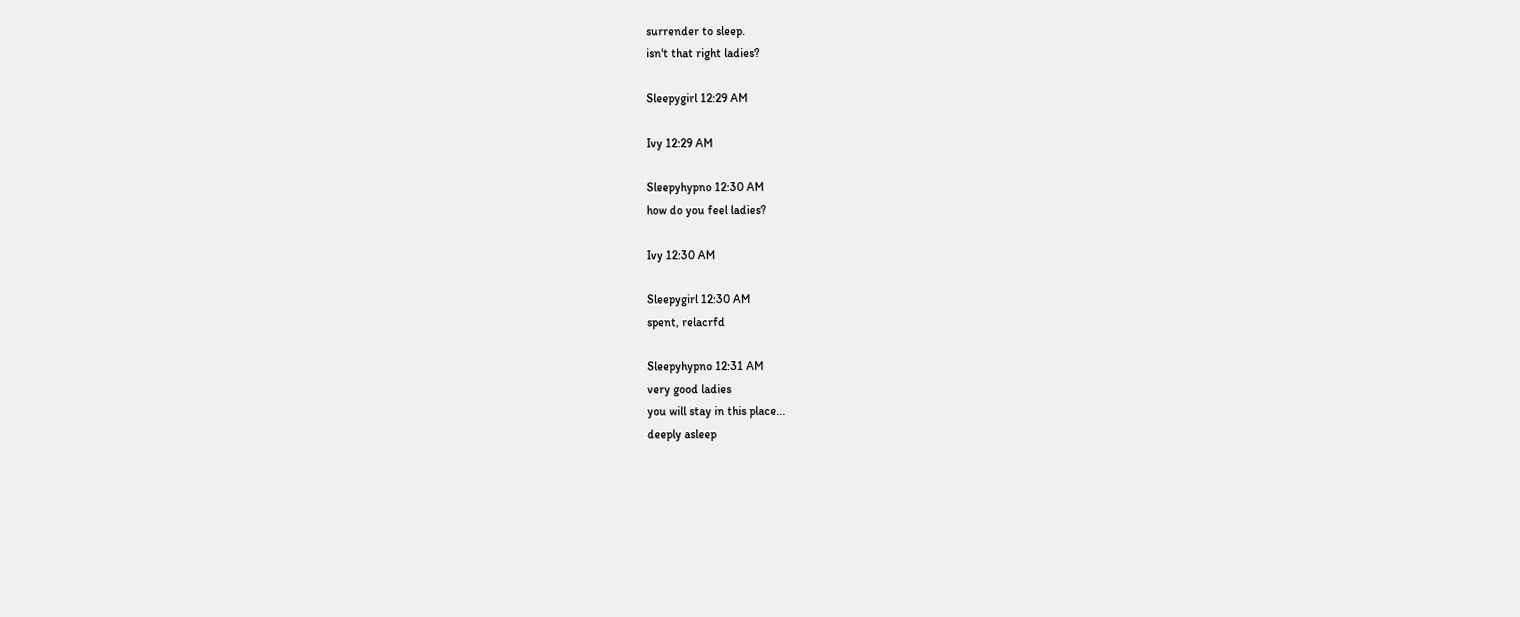surrender to sleep.
isn't that right ladies?

Sleepygirl 12:29 AM

Ivy 12:29 AM

Sleepyhypno 12:30 AM
how do you feel ladies?

Ivy 12:30 AM

Sleepygirl 12:30 AM
spent, relacrfd

Sleepyhypno 12:31 AM
very good ladies
you will stay in this place...
deeply asleep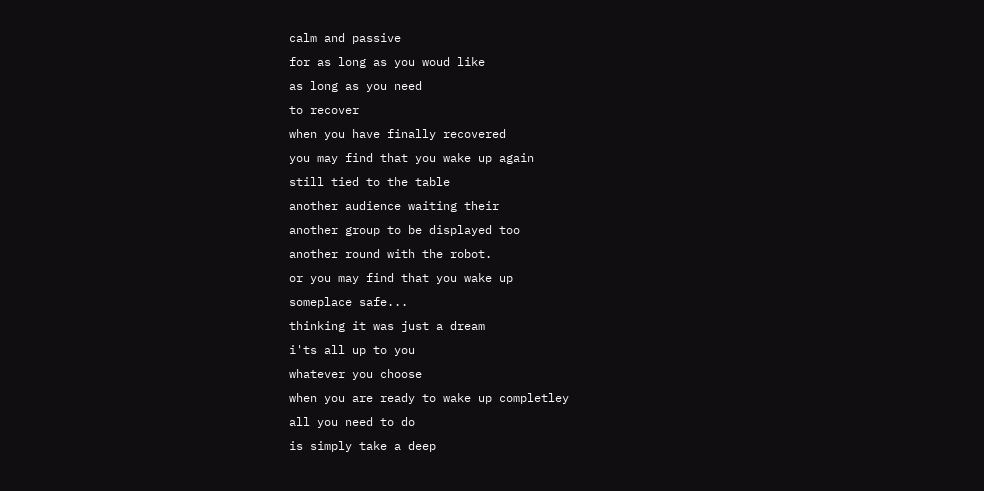calm and passive
for as long as you woud like
as long as you need
to recover
when you have finally recovered
you may find that you wake up again
still tied to the table
another audience waiting their
another group to be displayed too
another round with the robot.
or you may find that you wake up
someplace safe...
thinking it was just a dream
i'ts all up to you
whatever you choose
when you are ready to wake up completley
all you need to do
is simply take a deep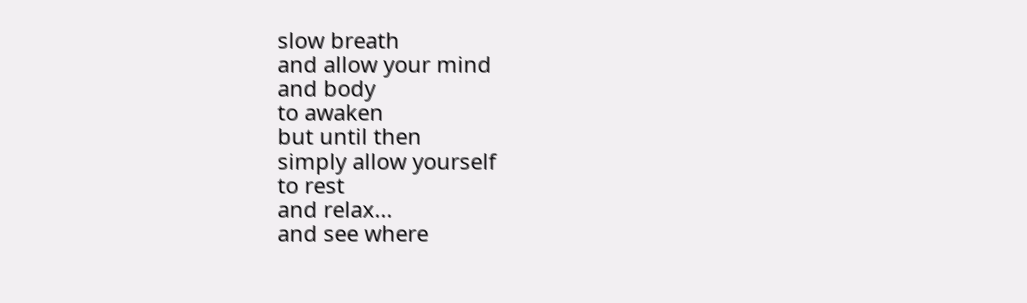slow breath
and allow your mind
and body
to awaken
but until then
simply allow yourself
to rest
and relax...
and see where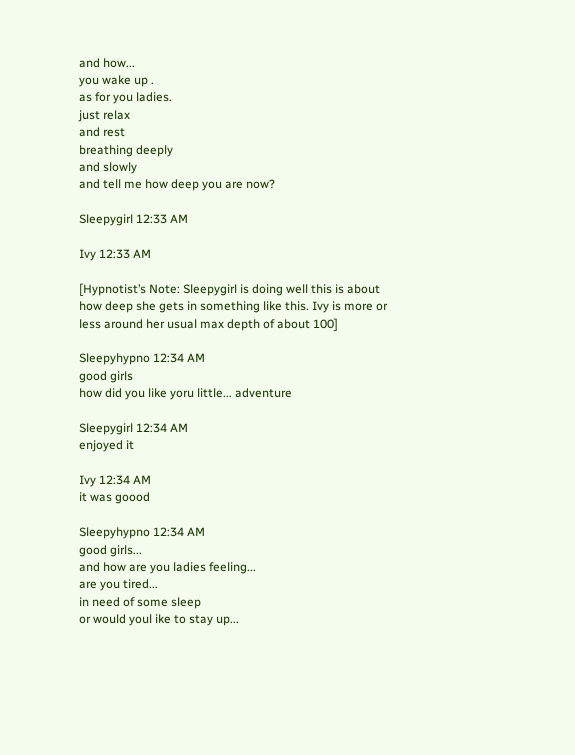and how...
you wake up .
as for you ladies.
just relax
and rest
breathing deeply
and slowly
and tell me how deep you are now?

Sleepygirl 12:33 AM

Ivy 12:33 AM

[Hypnotist’s Note: Sleepygirl is doing well this is about how deep she gets in something like this. Ivy is more or less around her usual max depth of about 100]

Sleepyhypno 12:34 AM
good girls
how did you like yoru little... adventure

Sleepygirl 12:34 AM
enjoyed it

Ivy 12:34 AM
it was goood

Sleepyhypno 12:34 AM
good girls...
and how are you ladies feeling...
are you tired...
in need of some sleep
or would youl ike to stay up...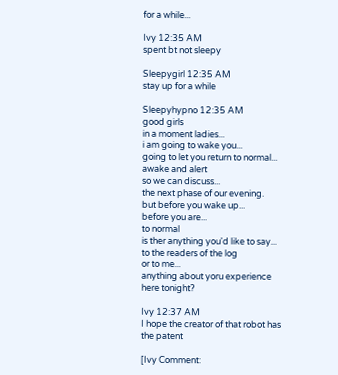for a while...

Ivy 12:35 AM
spent bt not sleepy

Sleepygirl 12:35 AM
stay up for a while

Sleepyhypno 12:35 AM
good girls
in a moment ladies...
i am going to wake you...
going to let you return to normal...
awake and alert
so we can discuss...
the next phase of our evening.
but before you wake up...
before you are...
to normal
is ther anything you'd like to say...
to the readers of the log
or to me...
anything about yoru experience here tonight?

Ivy 12:37 AM
I hope the creator of that robot has the patent

[Ivy Comment: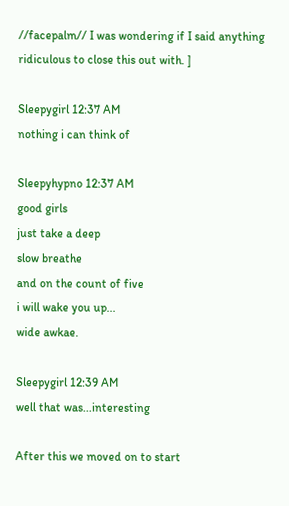//facepalm// I was wondering if I said anything ridiculous to close this out with. ]

Sleepygirl 12:37 AM
nothing i can think of

Sleepyhypno 12:37 AM
good girls
just take a deep
slow breathe
and on the count of five
i will wake you up...
wide awkae.

Sleepygirl 12:39 AM
well that was...interesting

After this we moved on to start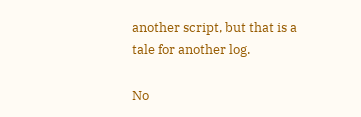another script, but that is a tale for another log.

No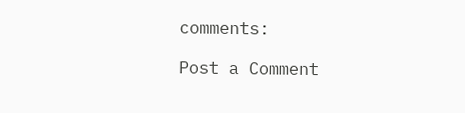comments:

Post a Comment